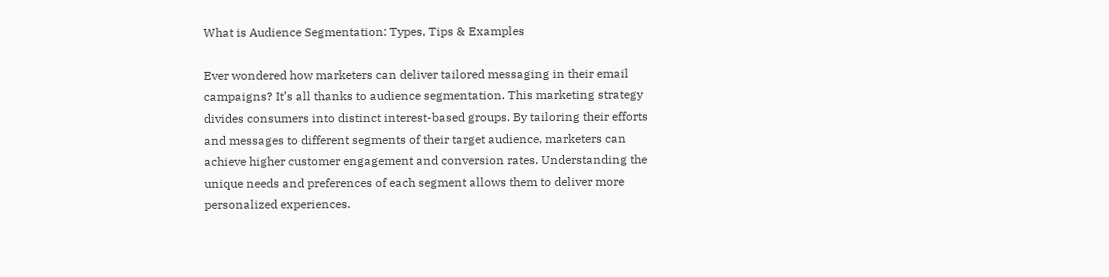What is Audience Segmentation: Types, Tips & Examples

Ever wondered how marketers can deliver tailored messaging in their email campaigns? It’s all thanks to audience segmentation. This marketing strategy divides consumers into distinct interest-based groups. By tailoring their efforts and messages to different segments of their target audience, marketers can achieve higher customer engagement and conversion rates. Understanding the unique needs and preferences of each segment allows them to deliver more personalized experiences.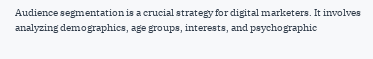Audience segmentation is a crucial strategy for digital marketers. It involves analyzing demographics, age groups, interests, and psychographic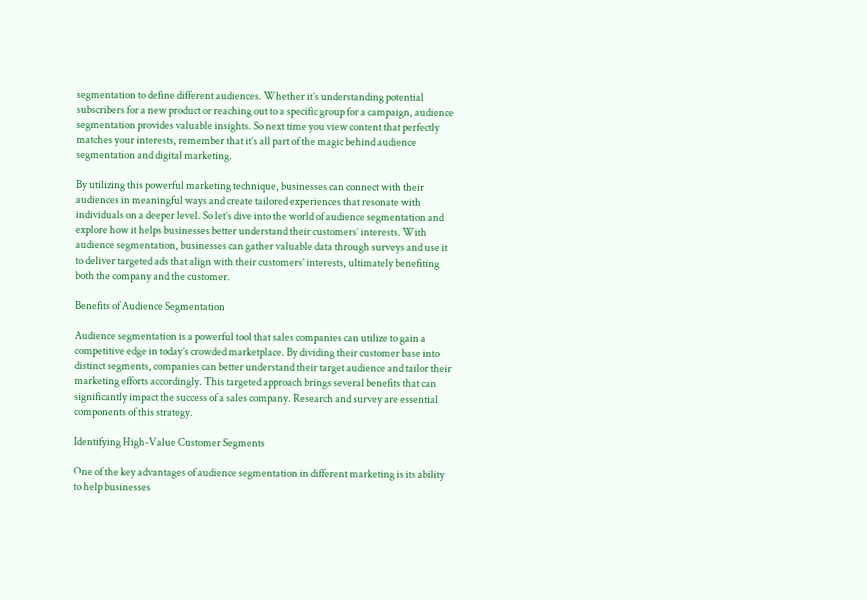segmentation to define different audiences. Whether it’s understanding potential subscribers for a new product or reaching out to a specific group for a campaign, audience segmentation provides valuable insights. So next time you view content that perfectly matches your interests, remember that it’s all part of the magic behind audience segmentation and digital marketing.

By utilizing this powerful marketing technique, businesses can connect with their audiences in meaningful ways and create tailored experiences that resonate with individuals on a deeper level. So let’s dive into the world of audience segmentation and explore how it helps businesses better understand their customers’ interests. With audience segmentation, businesses can gather valuable data through surveys and use it to deliver targeted ads that align with their customers’ interests, ultimately benefiting both the company and the customer.

Benefits of Audience Segmentation

Audience segmentation is a powerful tool that sales companies can utilize to gain a competitive edge in today’s crowded marketplace. By dividing their customer base into distinct segments, companies can better understand their target audience and tailor their marketing efforts accordingly. This targeted approach brings several benefits that can significantly impact the success of a sales company. Research and survey are essential components of this strategy.

Identifying High-Value Customer Segments

One of the key advantages of audience segmentation in different marketing is its ability to help businesses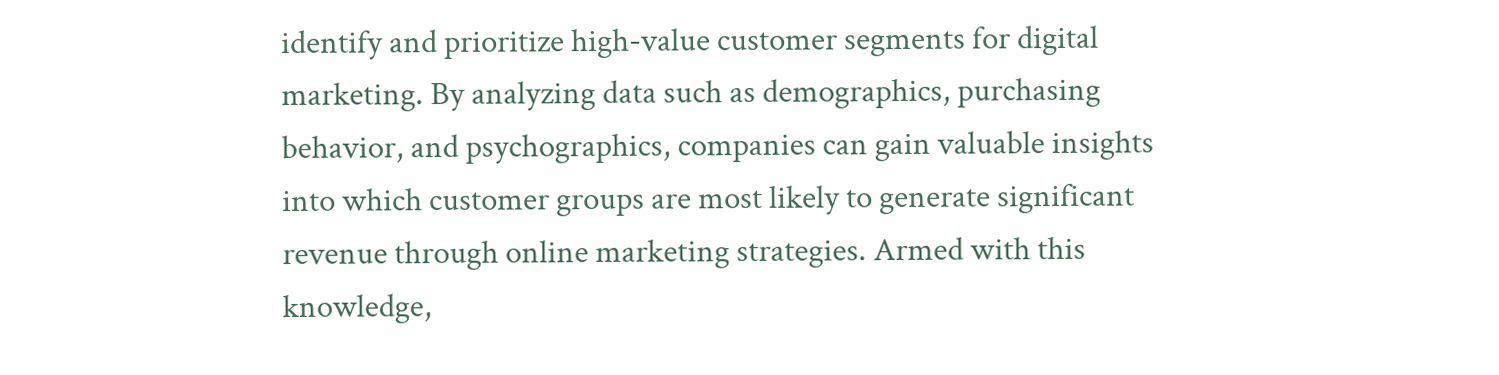identify and prioritize high-value customer segments for digital marketing. By analyzing data such as demographics, purchasing behavior, and psychographics, companies can gain valuable insights into which customer groups are most likely to generate significant revenue through online marketing strategies. Armed with this knowledge,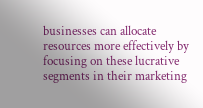businesses can allocate resources more effectively by focusing on these lucrative segments in their marketing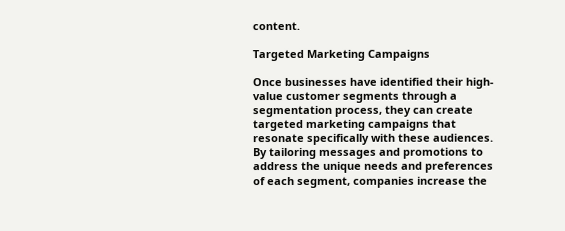content.

Targeted Marketing Campaigns

Once businesses have identified their high-value customer segments through a segmentation process, they can create targeted marketing campaigns that resonate specifically with these audiences. By tailoring messages and promotions to address the unique needs and preferences of each segment, companies increase the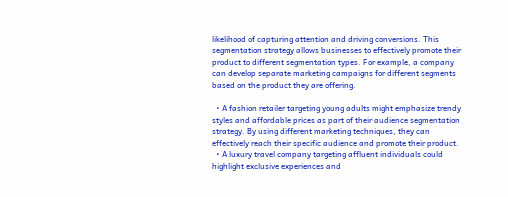likelihood of capturing attention and driving conversions. This segmentation strategy allows businesses to effectively promote their product to different segmentation types. For example, a company can develop separate marketing campaigns for different segments based on the product they are offering.

  • A fashion retailer targeting young adults might emphasize trendy styles and affordable prices as part of their audience segmentation strategy. By using different marketing techniques, they can effectively reach their specific audience and promote their product.
  • A luxury travel company targeting affluent individuals could highlight exclusive experiences and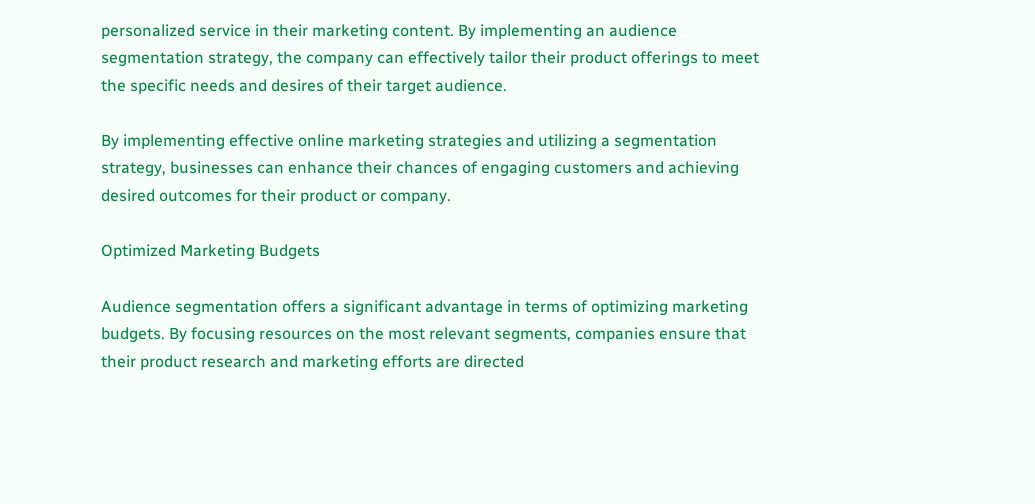personalized service in their marketing content. By implementing an audience segmentation strategy, the company can effectively tailor their product offerings to meet the specific needs and desires of their target audience.

By implementing effective online marketing strategies and utilizing a segmentation strategy, businesses can enhance their chances of engaging customers and achieving desired outcomes for their product or company.

Optimized Marketing Budgets

Audience segmentation offers a significant advantage in terms of optimizing marketing budgets. By focusing resources on the most relevant segments, companies ensure that their product research and marketing efforts are directed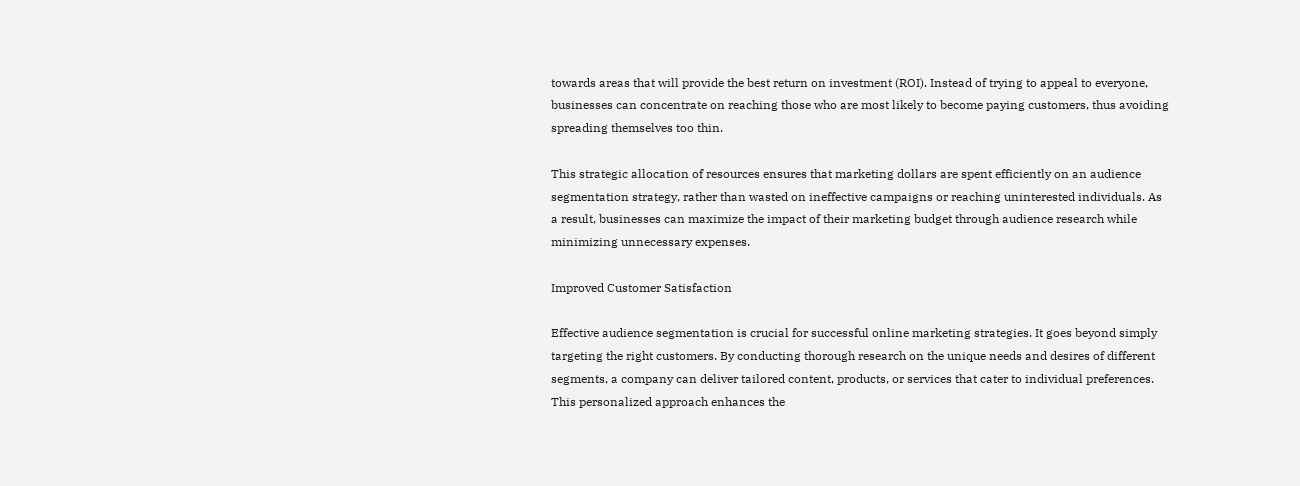towards areas that will provide the best return on investment (ROI). Instead of trying to appeal to everyone, businesses can concentrate on reaching those who are most likely to become paying customers, thus avoiding spreading themselves too thin.

This strategic allocation of resources ensures that marketing dollars are spent efficiently on an audience segmentation strategy, rather than wasted on ineffective campaigns or reaching uninterested individuals. As a result, businesses can maximize the impact of their marketing budget through audience research while minimizing unnecessary expenses.

Improved Customer Satisfaction

Effective audience segmentation is crucial for successful online marketing strategies. It goes beyond simply targeting the right customers. By conducting thorough research on the unique needs and desires of different segments, a company can deliver tailored content, products, or services that cater to individual preferences. This personalized approach enhances the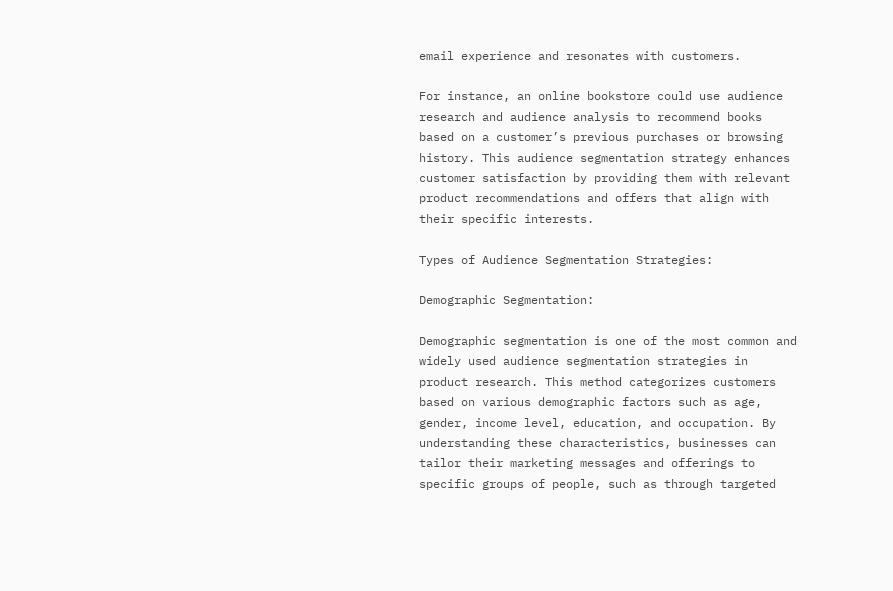email experience and resonates with customers.

For instance, an online bookstore could use audience research and audience analysis to recommend books based on a customer’s previous purchases or browsing history. This audience segmentation strategy enhances customer satisfaction by providing them with relevant product recommendations and offers that align with their specific interests.

Types of Audience Segmentation Strategies:

Demographic Segmentation:

Demographic segmentation is one of the most common and widely used audience segmentation strategies in product research. This method categorizes customers based on various demographic factors such as age, gender, income level, education, and occupation. By understanding these characteristics, businesses can tailor their marketing messages and offerings to specific groups of people, such as through targeted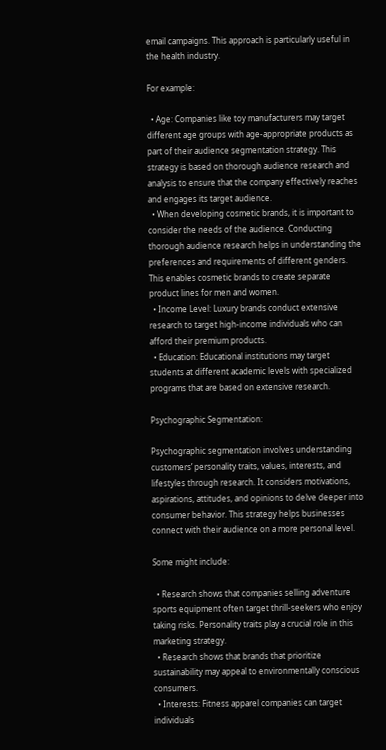email campaigns. This approach is particularly useful in the health industry.

For example:

  • Age: Companies like toy manufacturers may target different age groups with age-appropriate products as part of their audience segmentation strategy. This strategy is based on thorough audience research and analysis to ensure that the company effectively reaches and engages its target audience.
  • When developing cosmetic brands, it is important to consider the needs of the audience. Conducting thorough audience research helps in understanding the preferences and requirements of different genders. This enables cosmetic brands to create separate product lines for men and women.
  • Income Level: Luxury brands conduct extensive research to target high-income individuals who can afford their premium products.
  • Education: Educational institutions may target students at different academic levels with specialized programs that are based on extensive research.

Psychographic Segmentation:

Psychographic segmentation involves understanding customers’ personality traits, values, interests, and lifestyles through research. It considers motivations, aspirations, attitudes, and opinions to delve deeper into consumer behavior. This strategy helps businesses connect with their audience on a more personal level.

Some might include:

  • Research shows that companies selling adventure sports equipment often target thrill-seekers who enjoy taking risks. Personality traits play a crucial role in this marketing strategy.
  • Research shows that brands that prioritize sustainability may appeal to environmentally conscious consumers.
  • Interests: Fitness apparel companies can target individuals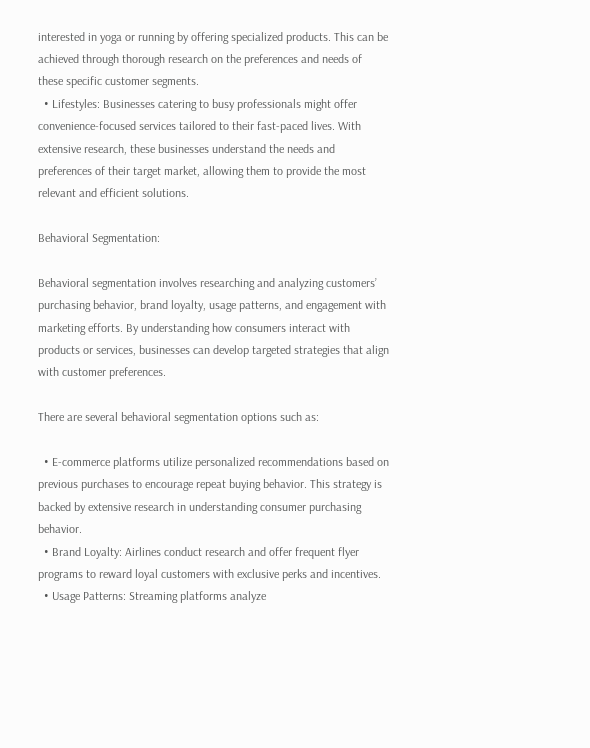interested in yoga or running by offering specialized products. This can be achieved through thorough research on the preferences and needs of these specific customer segments.
  • Lifestyles: Businesses catering to busy professionals might offer convenience-focused services tailored to their fast-paced lives. With extensive research, these businesses understand the needs and preferences of their target market, allowing them to provide the most relevant and efficient solutions.

Behavioral Segmentation:

Behavioral segmentation involves researching and analyzing customers’ purchasing behavior, brand loyalty, usage patterns, and engagement with marketing efforts. By understanding how consumers interact with products or services, businesses can develop targeted strategies that align with customer preferences.

There are several behavioral segmentation options such as:

  • E-commerce platforms utilize personalized recommendations based on previous purchases to encourage repeat buying behavior. This strategy is backed by extensive research in understanding consumer purchasing behavior.
  • Brand Loyalty: Airlines conduct research and offer frequent flyer programs to reward loyal customers with exclusive perks and incentives.
  • Usage Patterns: Streaming platforms analyze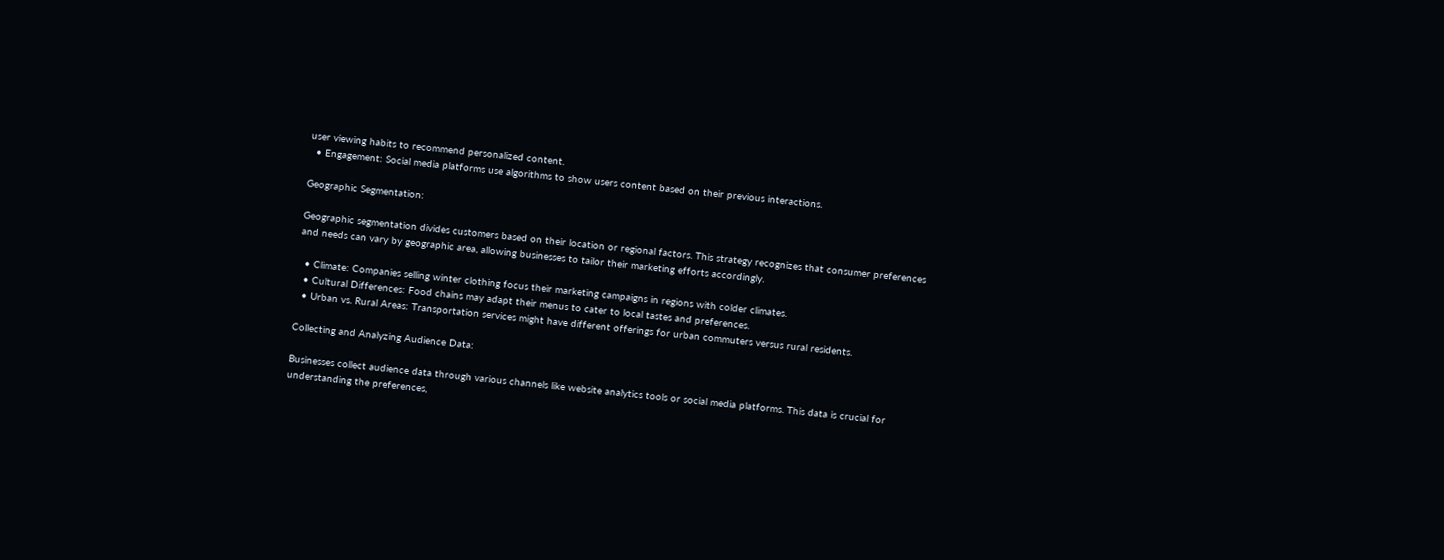user viewing habits to recommend personalized content.
  • Engagement: Social media platforms use algorithms to show users content based on their previous interactions.

Geographic Segmentation:

Geographic segmentation divides customers based on their location or regional factors. This strategy recognizes that consumer preferences and needs can vary by geographic area, allowing businesses to tailor their marketing efforts accordingly.

  • Climate: Companies selling winter clothing focus their marketing campaigns in regions with colder climates.
  • Cultural Differences: Food chains may adapt their menus to cater to local tastes and preferences.
  • Urban vs. Rural Areas: Transportation services might have different offerings for urban commuters versus rural residents.

Collecting and Analyzing Audience Data:

Businesses collect audience data through various channels like website analytics tools or social media platforms. This data is crucial for understanding the preferences,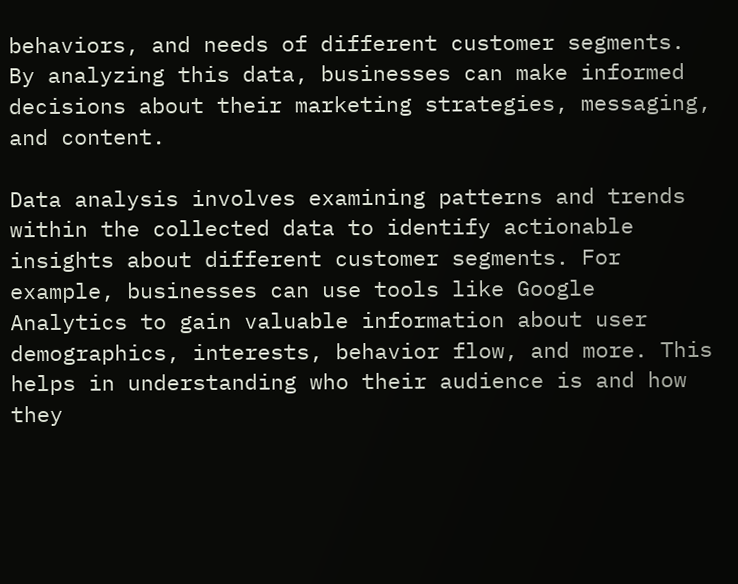behaviors, and needs of different customer segments. By analyzing this data, businesses can make informed decisions about their marketing strategies, messaging, and content.

Data analysis involves examining patterns and trends within the collected data to identify actionable insights about different customer segments. For example, businesses can use tools like Google Analytics to gain valuable information about user demographics, interests, behavior flow, and more. This helps in understanding who their audience is and how they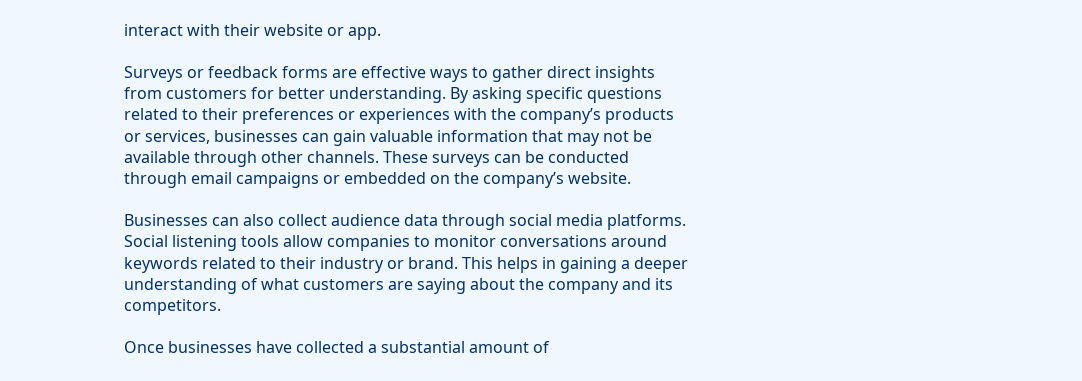interact with their website or app.

Surveys or feedback forms are effective ways to gather direct insights from customers for better understanding. By asking specific questions related to their preferences or experiences with the company’s products or services, businesses can gain valuable information that may not be available through other channels. These surveys can be conducted through email campaigns or embedded on the company’s website.

Businesses can also collect audience data through social media platforms. Social listening tools allow companies to monitor conversations around keywords related to their industry or brand. This helps in gaining a deeper understanding of what customers are saying about the company and its competitors.

Once businesses have collected a substantial amount of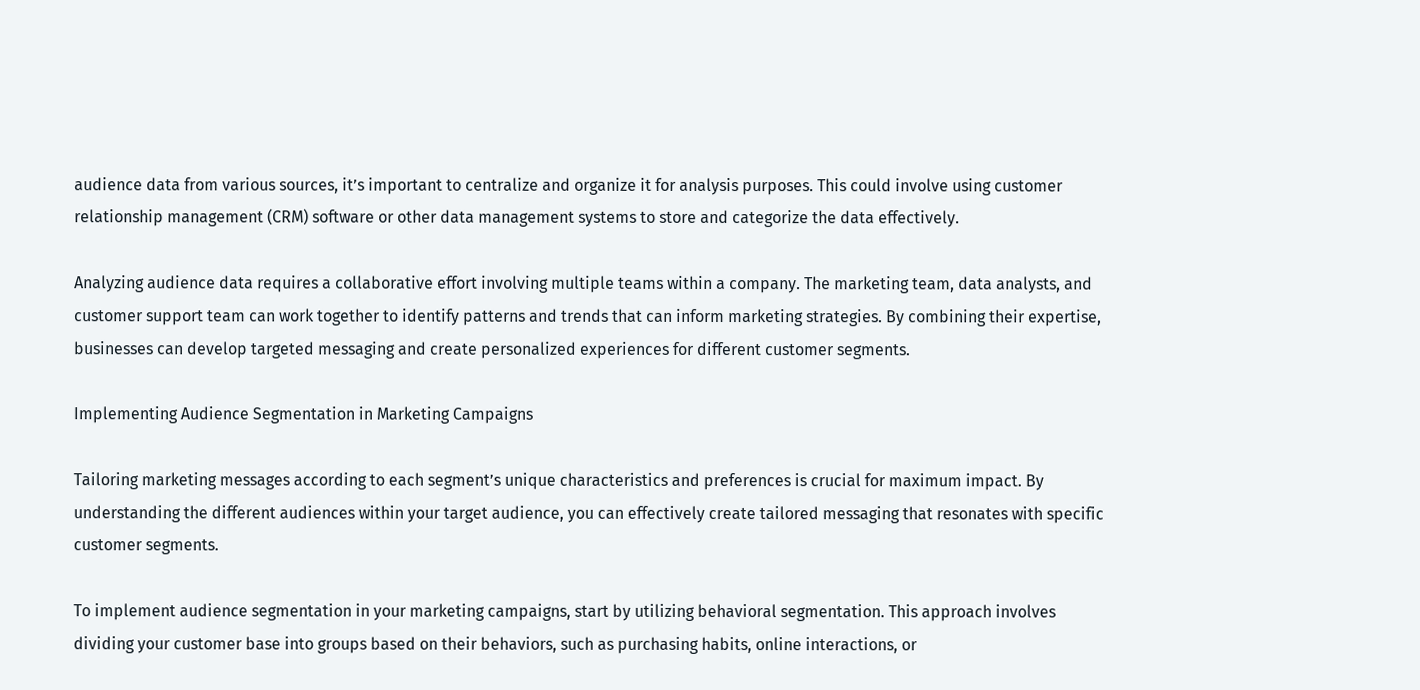audience data from various sources, it’s important to centralize and organize it for analysis purposes. This could involve using customer relationship management (CRM) software or other data management systems to store and categorize the data effectively.

Analyzing audience data requires a collaborative effort involving multiple teams within a company. The marketing team, data analysts, and customer support team can work together to identify patterns and trends that can inform marketing strategies. By combining their expertise, businesses can develop targeted messaging and create personalized experiences for different customer segments.

Implementing Audience Segmentation in Marketing Campaigns

Tailoring marketing messages according to each segment’s unique characteristics and preferences is crucial for maximum impact. By understanding the different audiences within your target audience, you can effectively create tailored messaging that resonates with specific customer segments.

To implement audience segmentation in your marketing campaigns, start by utilizing behavioral segmentation. This approach involves dividing your customer base into groups based on their behaviors, such as purchasing habits, online interactions, or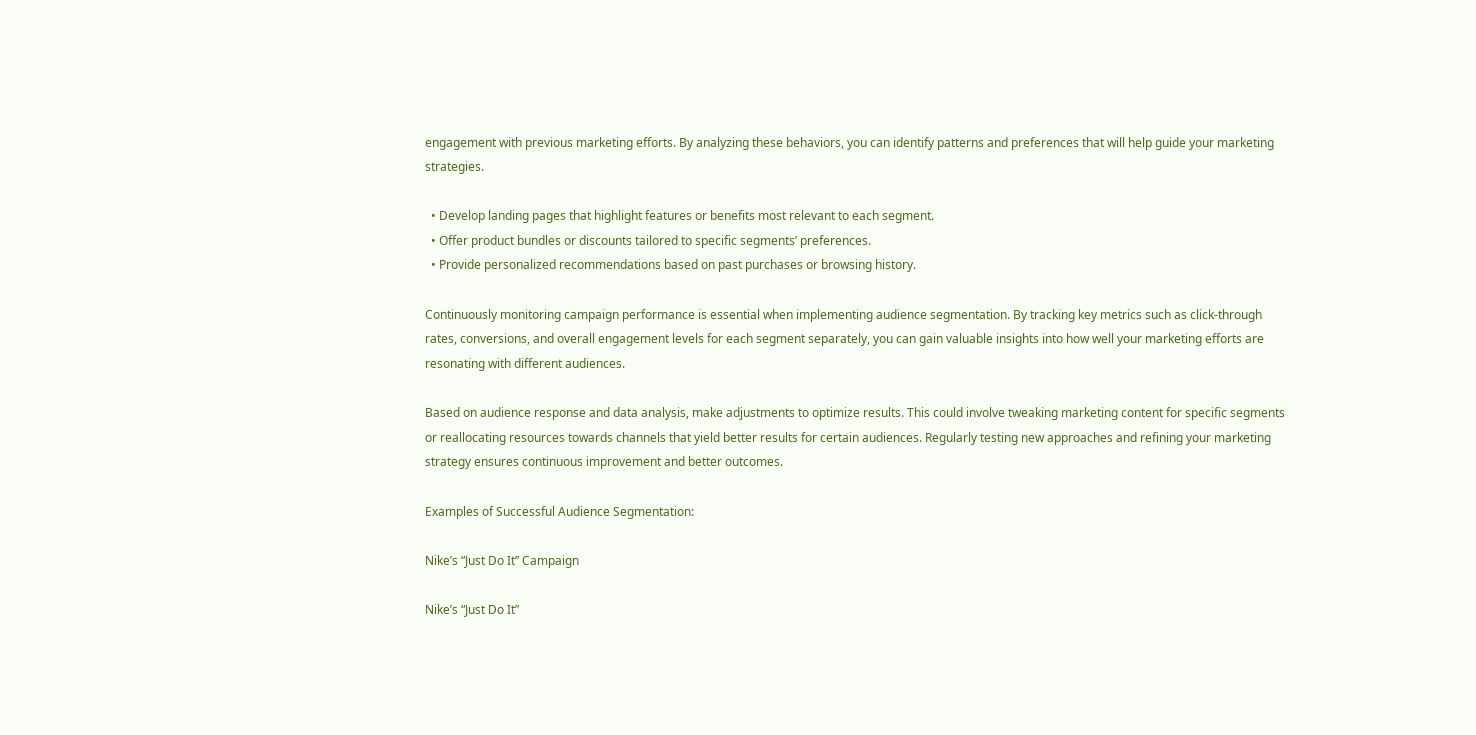engagement with previous marketing efforts. By analyzing these behaviors, you can identify patterns and preferences that will help guide your marketing strategies.

  • Develop landing pages that highlight features or benefits most relevant to each segment.
  • Offer product bundles or discounts tailored to specific segments’ preferences.
  • Provide personalized recommendations based on past purchases or browsing history.

Continuously monitoring campaign performance is essential when implementing audience segmentation. By tracking key metrics such as click-through rates, conversions, and overall engagement levels for each segment separately, you can gain valuable insights into how well your marketing efforts are resonating with different audiences.

Based on audience response and data analysis, make adjustments to optimize results. This could involve tweaking marketing content for specific segments or reallocating resources towards channels that yield better results for certain audiences. Regularly testing new approaches and refining your marketing strategy ensures continuous improvement and better outcomes.

Examples of Successful Audience Segmentation:

Nike’s “Just Do It” Campaign

Nike’s “Just Do It”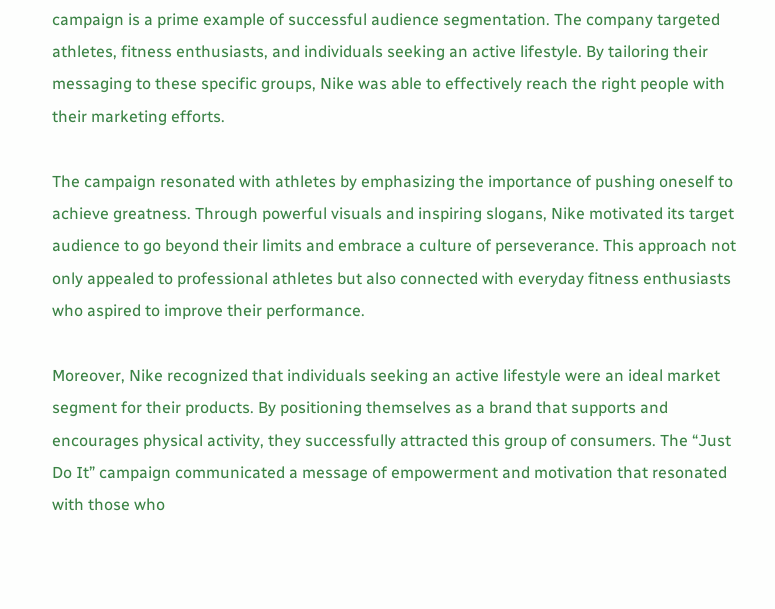campaign is a prime example of successful audience segmentation. The company targeted athletes, fitness enthusiasts, and individuals seeking an active lifestyle. By tailoring their messaging to these specific groups, Nike was able to effectively reach the right people with their marketing efforts.

The campaign resonated with athletes by emphasizing the importance of pushing oneself to achieve greatness. Through powerful visuals and inspiring slogans, Nike motivated its target audience to go beyond their limits and embrace a culture of perseverance. This approach not only appealed to professional athletes but also connected with everyday fitness enthusiasts who aspired to improve their performance.

Moreover, Nike recognized that individuals seeking an active lifestyle were an ideal market segment for their products. By positioning themselves as a brand that supports and encourages physical activity, they successfully attracted this group of consumers. The “Just Do It” campaign communicated a message of empowerment and motivation that resonated with those who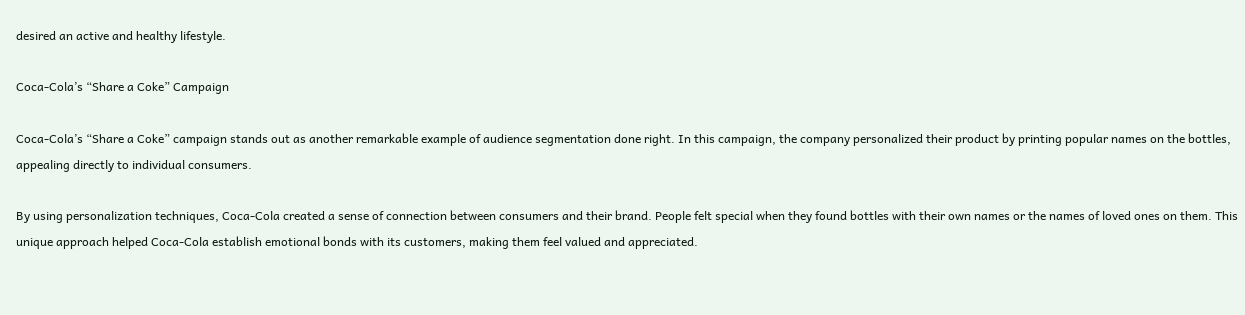desired an active and healthy lifestyle.

Coca-Cola’s “Share a Coke” Campaign

Coca-Cola’s “Share a Coke” campaign stands out as another remarkable example of audience segmentation done right. In this campaign, the company personalized their product by printing popular names on the bottles, appealing directly to individual consumers.

By using personalization techniques, Coca-Cola created a sense of connection between consumers and their brand. People felt special when they found bottles with their own names or the names of loved ones on them. This unique approach helped Coca-Cola establish emotional bonds with its customers, making them feel valued and appreciated.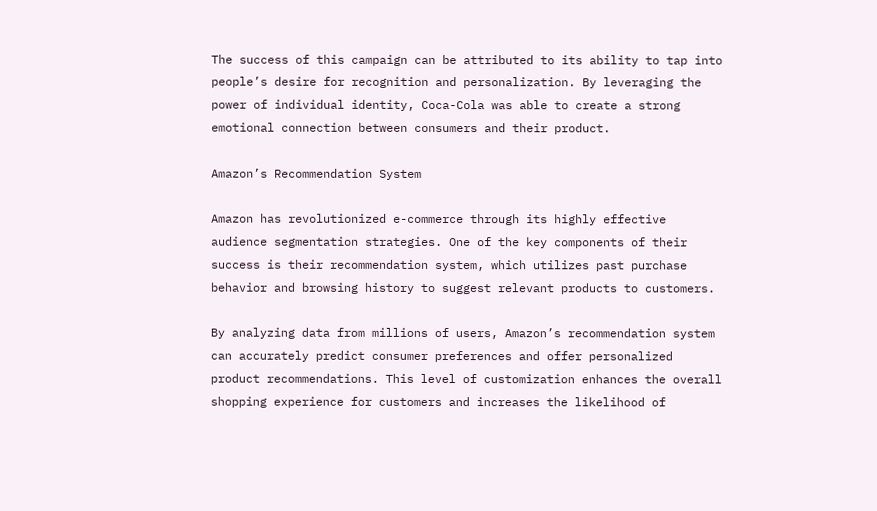The success of this campaign can be attributed to its ability to tap into people’s desire for recognition and personalization. By leveraging the power of individual identity, Coca-Cola was able to create a strong emotional connection between consumers and their product.

Amazon’s Recommendation System

Amazon has revolutionized e-commerce through its highly effective audience segmentation strategies. One of the key components of their success is their recommendation system, which utilizes past purchase behavior and browsing history to suggest relevant products to customers.

By analyzing data from millions of users, Amazon’s recommendation system can accurately predict consumer preferences and offer personalized product recommendations. This level of customization enhances the overall shopping experience for customers and increases the likelihood of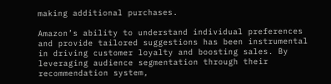making additional purchases.

Amazon’s ability to understand individual preferences and provide tailored suggestions has been instrumental in driving customer loyalty and boosting sales. By leveraging audience segmentation through their recommendation system,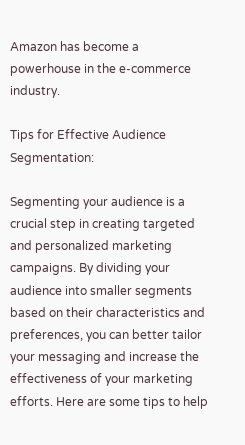Amazon has become a powerhouse in the e-commerce industry.

Tips for Effective Audience Segmentation:

Segmenting your audience is a crucial step in creating targeted and personalized marketing campaigns. By dividing your audience into smaller segments based on their characteristics and preferences, you can better tailor your messaging and increase the effectiveness of your marketing efforts. Here are some tips to help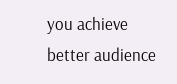you achieve better audience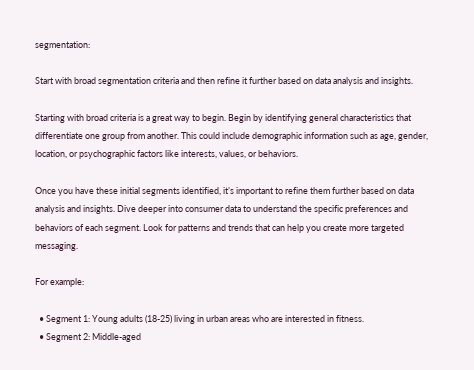segmentation:

Start with broad segmentation criteria and then refine it further based on data analysis and insights.

Starting with broad criteria is a great way to begin. Begin by identifying general characteristics that differentiate one group from another. This could include demographic information such as age, gender, location, or psychographic factors like interests, values, or behaviors.

Once you have these initial segments identified, it’s important to refine them further based on data analysis and insights. Dive deeper into consumer data to understand the specific preferences and behaviors of each segment. Look for patterns and trends that can help you create more targeted messaging.

For example:

  • Segment 1: Young adults (18-25) living in urban areas who are interested in fitness.
  • Segment 2: Middle-aged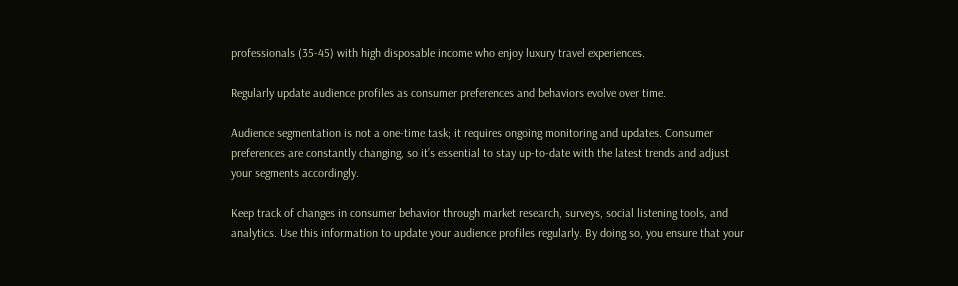professionals (35-45) with high disposable income who enjoy luxury travel experiences.

Regularly update audience profiles as consumer preferences and behaviors evolve over time.

Audience segmentation is not a one-time task; it requires ongoing monitoring and updates. Consumer preferences are constantly changing, so it’s essential to stay up-to-date with the latest trends and adjust your segments accordingly.

Keep track of changes in consumer behavior through market research, surveys, social listening tools, and analytics. Use this information to update your audience profiles regularly. By doing so, you ensure that your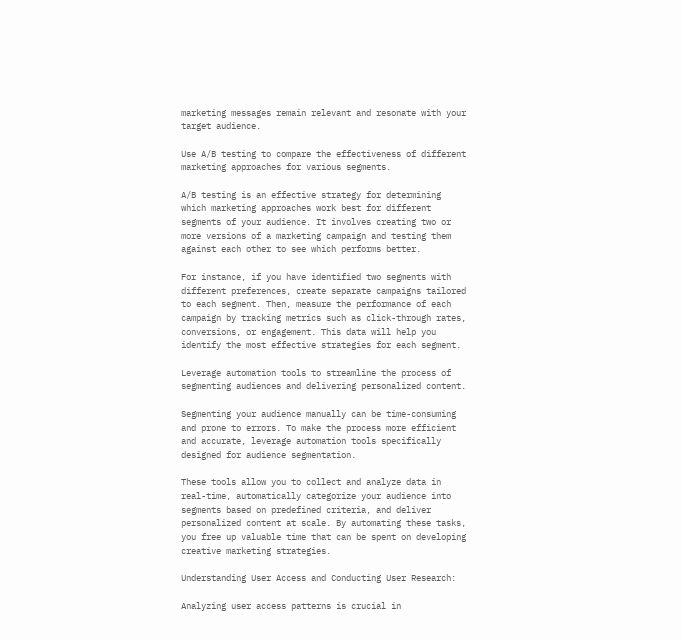marketing messages remain relevant and resonate with your target audience.

Use A/B testing to compare the effectiveness of different marketing approaches for various segments.

A/B testing is an effective strategy for determining which marketing approaches work best for different segments of your audience. It involves creating two or more versions of a marketing campaign and testing them against each other to see which performs better.

For instance, if you have identified two segments with different preferences, create separate campaigns tailored to each segment. Then, measure the performance of each campaign by tracking metrics such as click-through rates, conversions, or engagement. This data will help you identify the most effective strategies for each segment.

Leverage automation tools to streamline the process of segmenting audiences and delivering personalized content.

Segmenting your audience manually can be time-consuming and prone to errors. To make the process more efficient and accurate, leverage automation tools specifically designed for audience segmentation.

These tools allow you to collect and analyze data in real-time, automatically categorize your audience into segments based on predefined criteria, and deliver personalized content at scale. By automating these tasks, you free up valuable time that can be spent on developing creative marketing strategies.

Understanding User Access and Conducting User Research:

Analyzing user access patterns is crucial in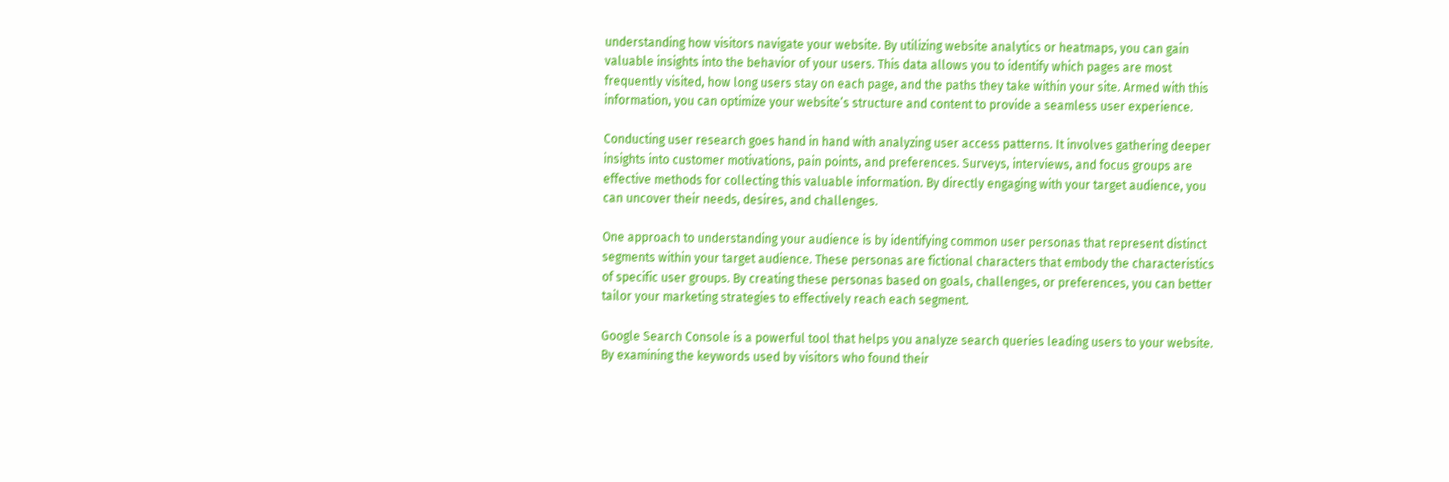understanding how visitors navigate your website. By utilizing website analytics or heatmaps, you can gain valuable insights into the behavior of your users. This data allows you to identify which pages are most frequently visited, how long users stay on each page, and the paths they take within your site. Armed with this information, you can optimize your website’s structure and content to provide a seamless user experience.

Conducting user research goes hand in hand with analyzing user access patterns. It involves gathering deeper insights into customer motivations, pain points, and preferences. Surveys, interviews, and focus groups are effective methods for collecting this valuable information. By directly engaging with your target audience, you can uncover their needs, desires, and challenges.

One approach to understanding your audience is by identifying common user personas that represent distinct segments within your target audience. These personas are fictional characters that embody the characteristics of specific user groups. By creating these personas based on goals, challenges, or preferences, you can better tailor your marketing strategies to effectively reach each segment.

Google Search Console is a powerful tool that helps you analyze search queries leading users to your website. By examining the keywords used by visitors who found their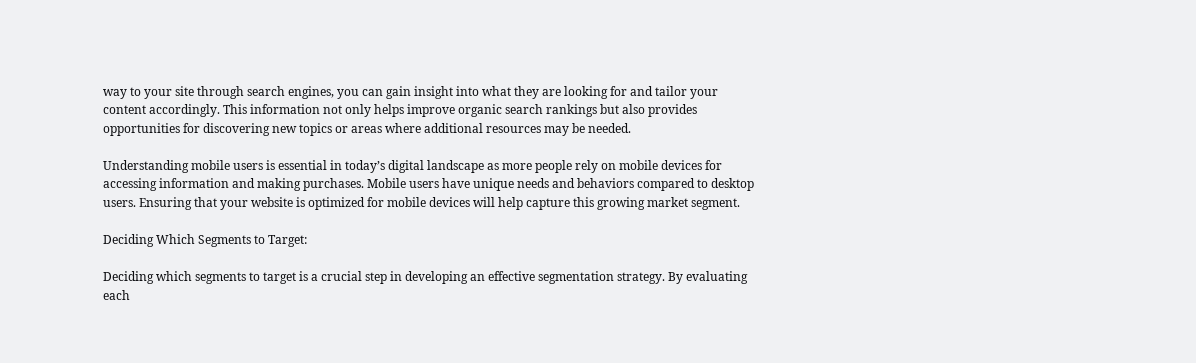way to your site through search engines, you can gain insight into what they are looking for and tailor your content accordingly. This information not only helps improve organic search rankings but also provides opportunities for discovering new topics or areas where additional resources may be needed.

Understanding mobile users is essential in today’s digital landscape as more people rely on mobile devices for accessing information and making purchases. Mobile users have unique needs and behaviors compared to desktop users. Ensuring that your website is optimized for mobile devices will help capture this growing market segment.

Deciding Which Segments to Target:

Deciding which segments to target is a crucial step in developing an effective segmentation strategy. By evaluating each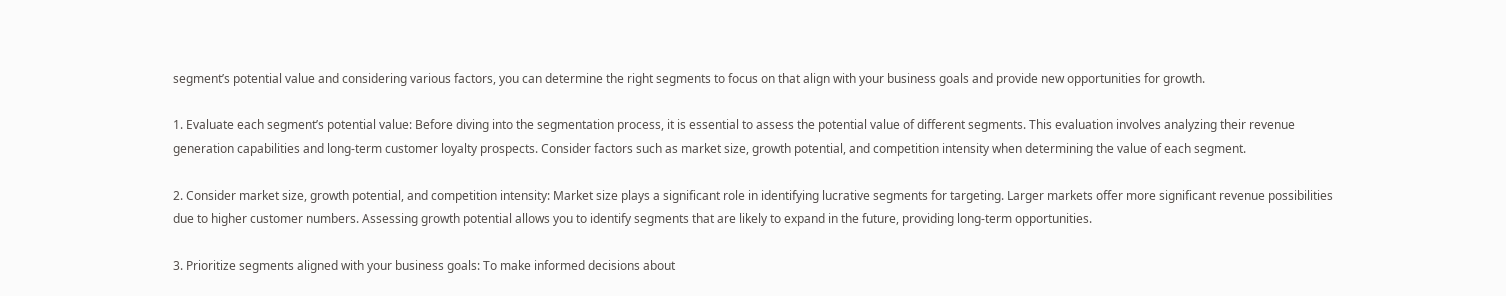segment’s potential value and considering various factors, you can determine the right segments to focus on that align with your business goals and provide new opportunities for growth.

1. Evaluate each segment’s potential value: Before diving into the segmentation process, it is essential to assess the potential value of different segments. This evaluation involves analyzing their revenue generation capabilities and long-term customer loyalty prospects. Consider factors such as market size, growth potential, and competition intensity when determining the value of each segment.

2. Consider market size, growth potential, and competition intensity: Market size plays a significant role in identifying lucrative segments for targeting. Larger markets offer more significant revenue possibilities due to higher customer numbers. Assessing growth potential allows you to identify segments that are likely to expand in the future, providing long-term opportunities.

3. Prioritize segments aligned with your business goals: To make informed decisions about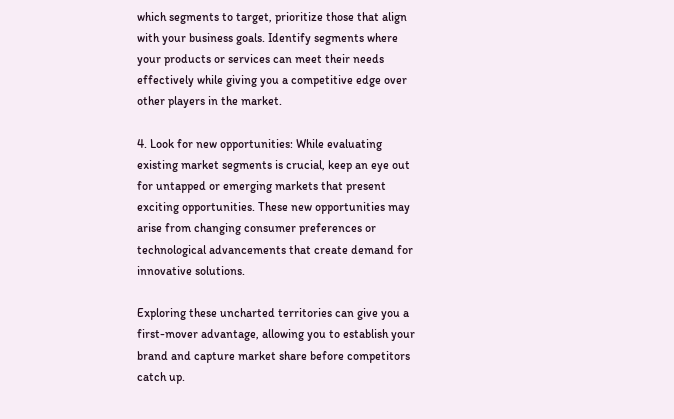which segments to target, prioritize those that align with your business goals. Identify segments where your products or services can meet their needs effectively while giving you a competitive edge over other players in the market.

4. Look for new opportunities: While evaluating existing market segments is crucial, keep an eye out for untapped or emerging markets that present exciting opportunities. These new opportunities may arise from changing consumer preferences or technological advancements that create demand for innovative solutions.

Exploring these uncharted territories can give you a first-mover advantage, allowing you to establish your brand and capture market share before competitors catch up.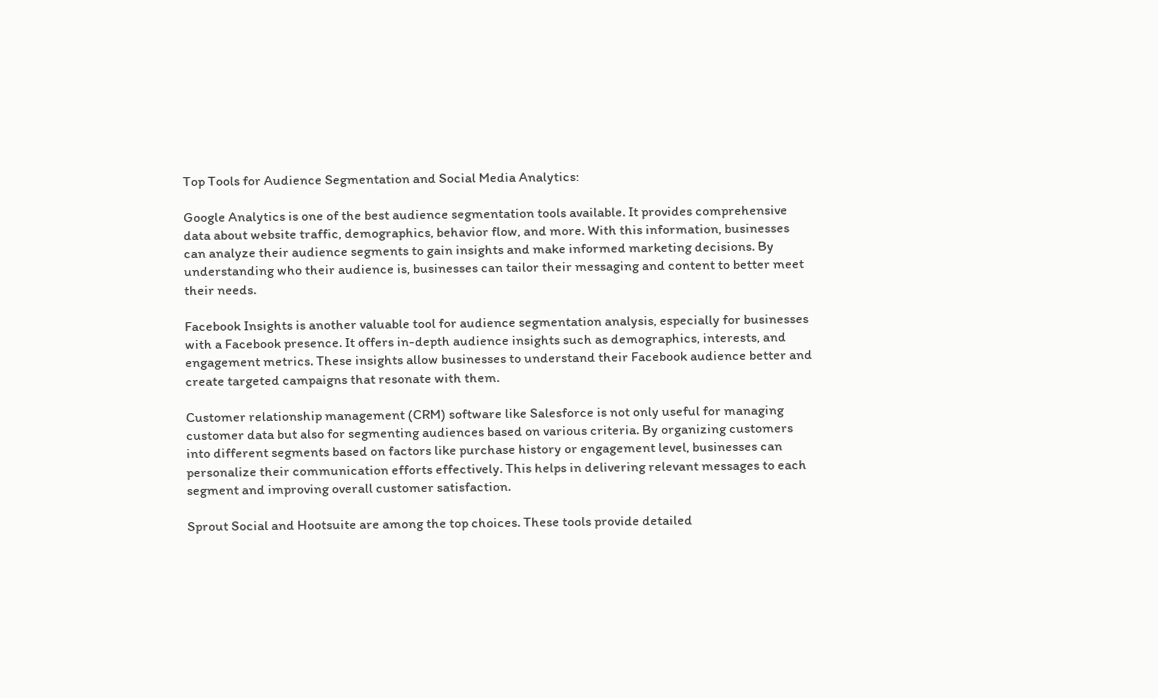Top Tools for Audience Segmentation and Social Media Analytics:

Google Analytics is one of the best audience segmentation tools available. It provides comprehensive data about website traffic, demographics, behavior flow, and more. With this information, businesses can analyze their audience segments to gain insights and make informed marketing decisions. By understanding who their audience is, businesses can tailor their messaging and content to better meet their needs.

Facebook Insights is another valuable tool for audience segmentation analysis, especially for businesses with a Facebook presence. It offers in-depth audience insights such as demographics, interests, and engagement metrics. These insights allow businesses to understand their Facebook audience better and create targeted campaigns that resonate with them.

Customer relationship management (CRM) software like Salesforce is not only useful for managing customer data but also for segmenting audiences based on various criteria. By organizing customers into different segments based on factors like purchase history or engagement level, businesses can personalize their communication efforts effectively. This helps in delivering relevant messages to each segment and improving overall customer satisfaction.

Sprout Social and Hootsuite are among the top choices. These tools provide detailed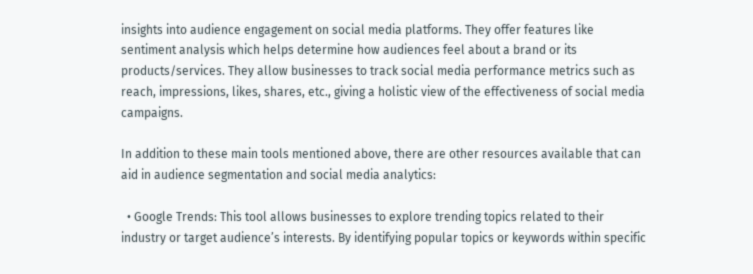insights into audience engagement on social media platforms. They offer features like sentiment analysis which helps determine how audiences feel about a brand or its products/services. They allow businesses to track social media performance metrics such as reach, impressions, likes, shares, etc., giving a holistic view of the effectiveness of social media campaigns.

In addition to these main tools mentioned above, there are other resources available that can aid in audience segmentation and social media analytics:

  • Google Trends: This tool allows businesses to explore trending topics related to their industry or target audience’s interests. By identifying popular topics or keywords within specific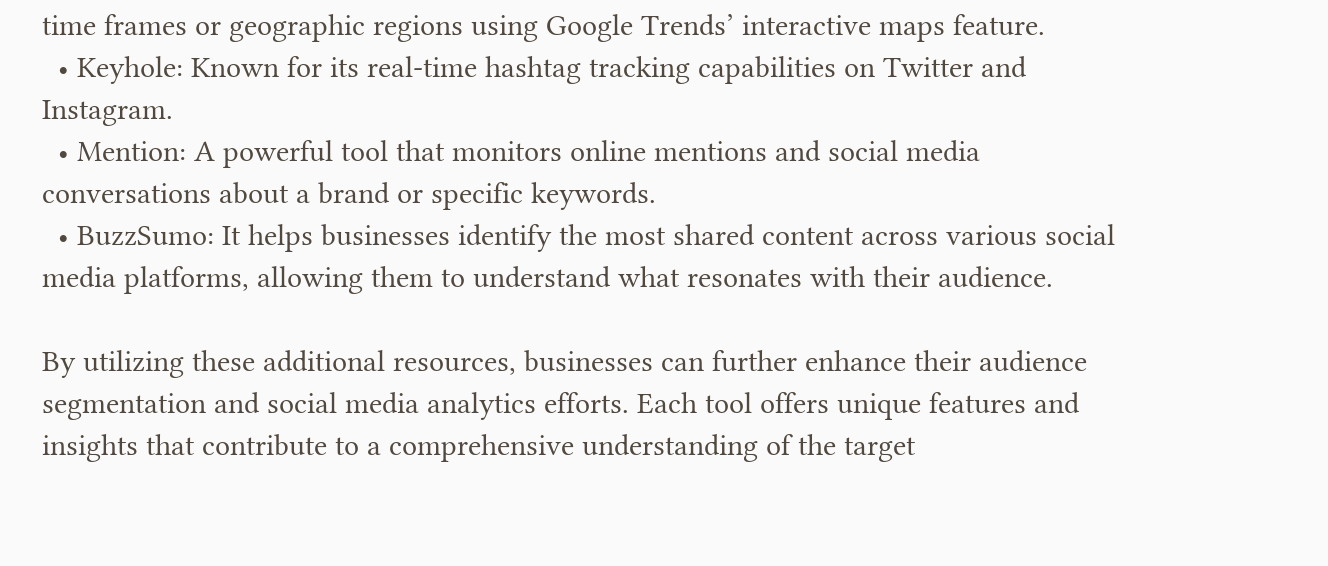time frames or geographic regions using Google Trends’ interactive maps feature.
  • Keyhole: Known for its real-time hashtag tracking capabilities on Twitter and Instagram.
  • Mention: A powerful tool that monitors online mentions and social media conversations about a brand or specific keywords.
  • BuzzSumo: It helps businesses identify the most shared content across various social media platforms, allowing them to understand what resonates with their audience.

By utilizing these additional resources, businesses can further enhance their audience segmentation and social media analytics efforts. Each tool offers unique features and insights that contribute to a comprehensive understanding of the target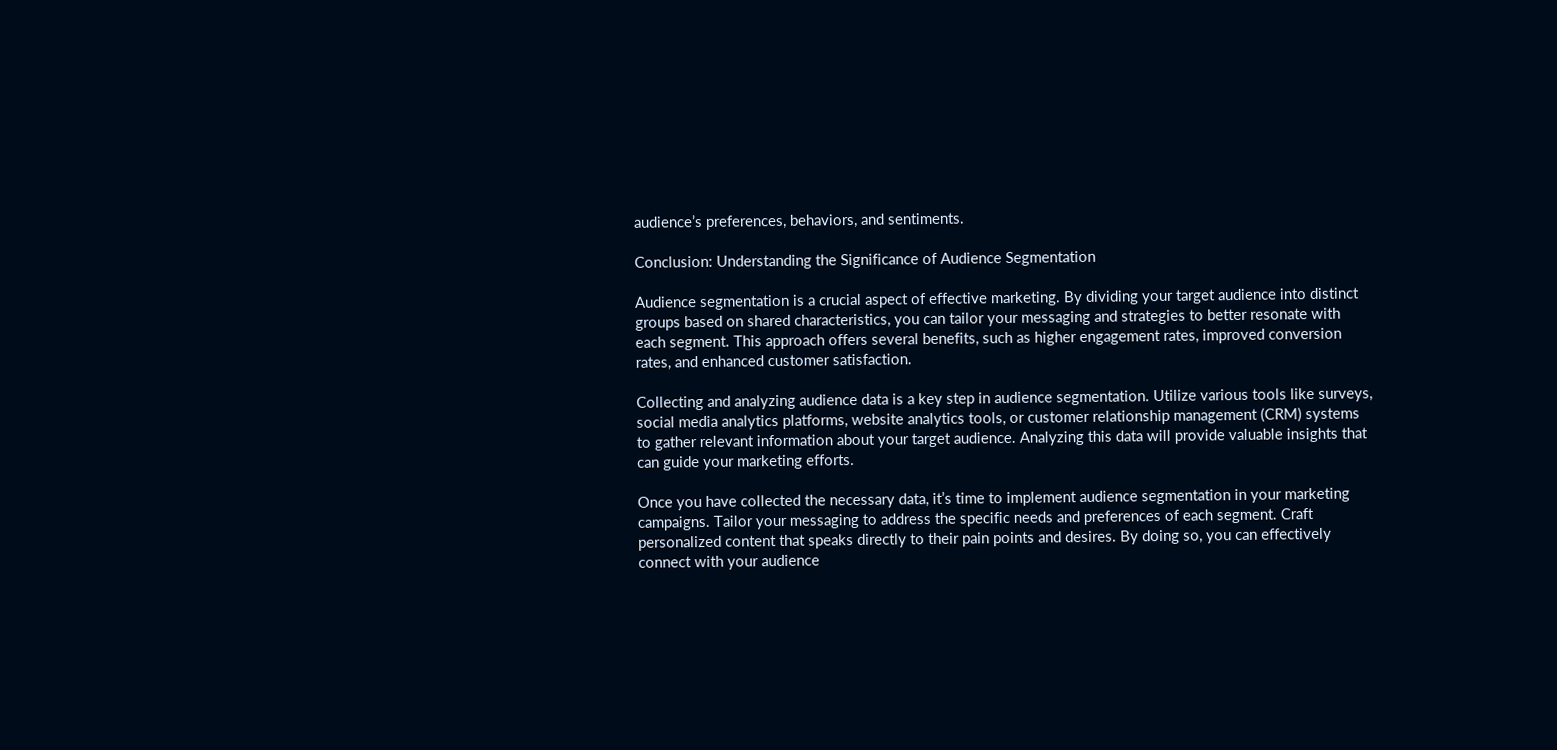audience’s preferences, behaviors, and sentiments.

Conclusion: Understanding the Significance of Audience Segmentation

Audience segmentation is a crucial aspect of effective marketing. By dividing your target audience into distinct groups based on shared characteristics, you can tailor your messaging and strategies to better resonate with each segment. This approach offers several benefits, such as higher engagement rates, improved conversion rates, and enhanced customer satisfaction.

Collecting and analyzing audience data is a key step in audience segmentation. Utilize various tools like surveys, social media analytics platforms, website analytics tools, or customer relationship management (CRM) systems to gather relevant information about your target audience. Analyzing this data will provide valuable insights that can guide your marketing efforts.

Once you have collected the necessary data, it’s time to implement audience segmentation in your marketing campaigns. Tailor your messaging to address the specific needs and preferences of each segment. Craft personalized content that speaks directly to their pain points and desires. By doing so, you can effectively connect with your audience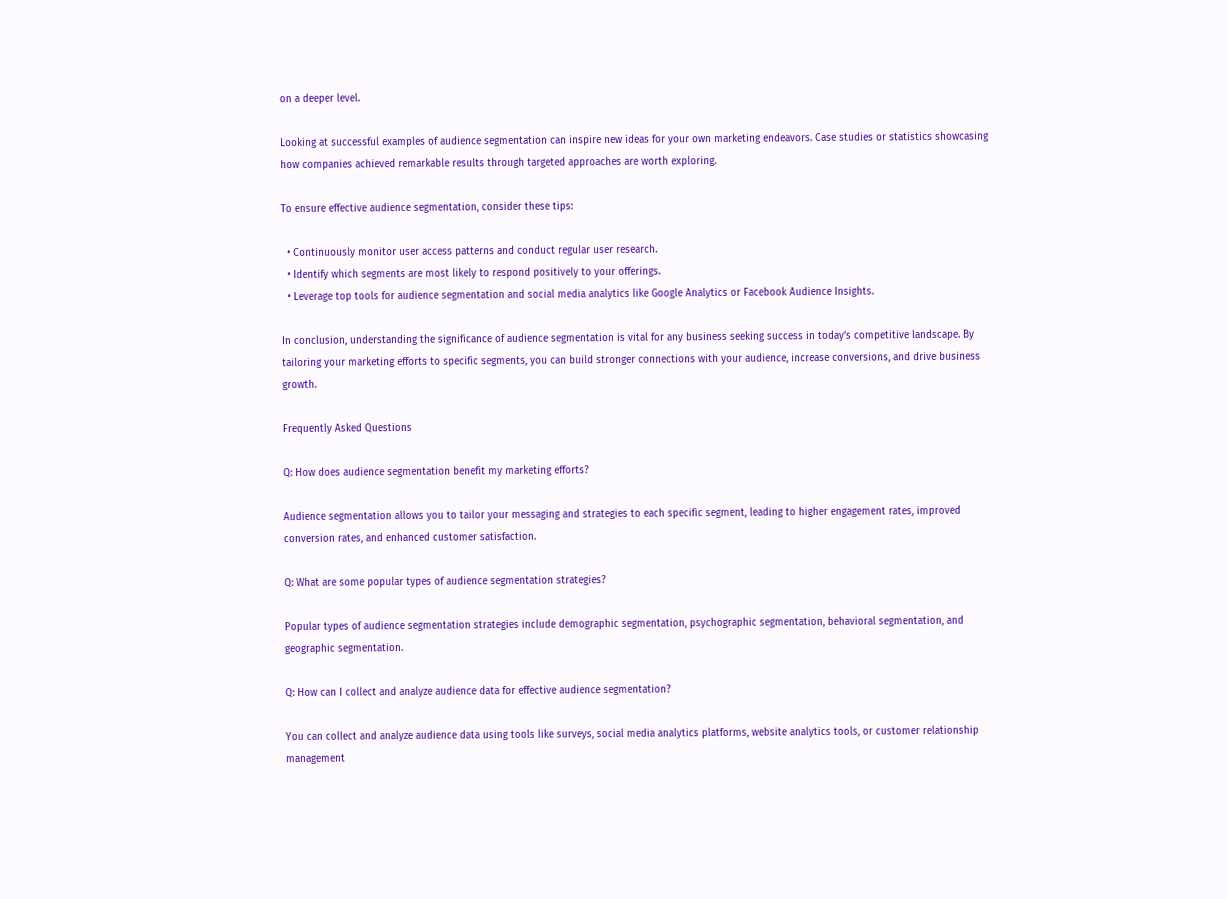on a deeper level.

Looking at successful examples of audience segmentation can inspire new ideas for your own marketing endeavors. Case studies or statistics showcasing how companies achieved remarkable results through targeted approaches are worth exploring.

To ensure effective audience segmentation, consider these tips:

  • Continuously monitor user access patterns and conduct regular user research.
  • Identify which segments are most likely to respond positively to your offerings.
  • Leverage top tools for audience segmentation and social media analytics like Google Analytics or Facebook Audience Insights.

In conclusion, understanding the significance of audience segmentation is vital for any business seeking success in today’s competitive landscape. By tailoring your marketing efforts to specific segments, you can build stronger connections with your audience, increase conversions, and drive business growth.

Frequently Asked Questions

Q: How does audience segmentation benefit my marketing efforts?

Audience segmentation allows you to tailor your messaging and strategies to each specific segment, leading to higher engagement rates, improved conversion rates, and enhanced customer satisfaction.

Q: What are some popular types of audience segmentation strategies?

Popular types of audience segmentation strategies include demographic segmentation, psychographic segmentation, behavioral segmentation, and geographic segmentation.

Q: How can I collect and analyze audience data for effective audience segmentation?

You can collect and analyze audience data using tools like surveys, social media analytics platforms, website analytics tools, or customer relationship management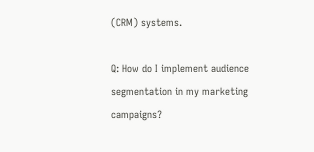(CRM) systems.

Q: How do I implement audience segmentation in my marketing campaigns?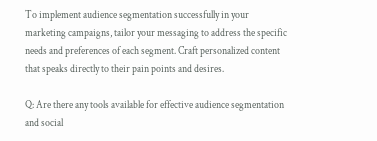To implement audience segmentation successfully in your marketing campaigns, tailor your messaging to address the specific needs and preferences of each segment. Craft personalized content that speaks directly to their pain points and desires.

Q: Are there any tools available for effective audience segmentation and social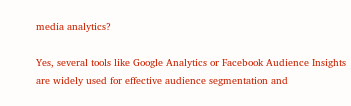media analytics?

Yes, several tools like Google Analytics or Facebook Audience Insights are widely used for effective audience segmentation and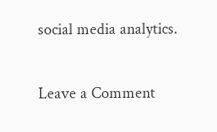social media analytics.

Leave a Comment